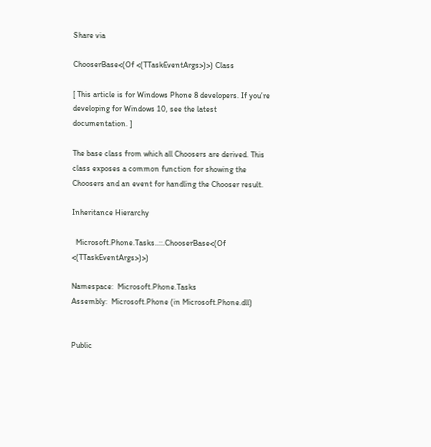Share via

ChooserBase<(Of <(TTaskEventArgs>)>) Class

[ This article is for Windows Phone 8 developers. If you’re developing for Windows 10, see the latest documentation. ]

The base class from which all Choosers are derived. This class exposes a common function for showing the Choosers and an event for handling the Chooser result.

Inheritance Hierarchy

  Microsoft.Phone.Tasks..::.ChooserBase<(Of <(TTaskEventArgs>)>)

Namespace:  Microsoft.Phone.Tasks
Assembly:  Microsoft.Phone (in Microsoft.Phone.dll)


Public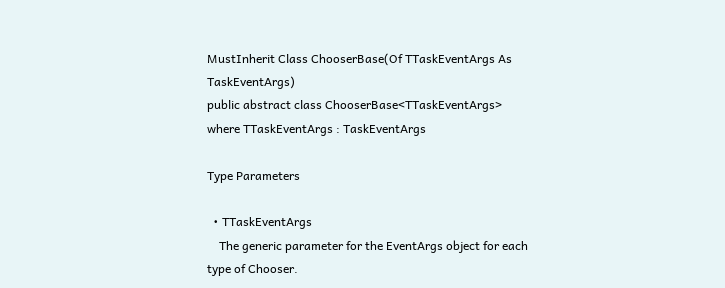MustInherit Class ChooserBase(Of TTaskEventArgs As TaskEventArgs)
public abstract class ChooserBase<TTaskEventArgs>
where TTaskEventArgs : TaskEventArgs

Type Parameters

  • TTaskEventArgs
    The generic parameter for the EventArgs object for each type of Chooser.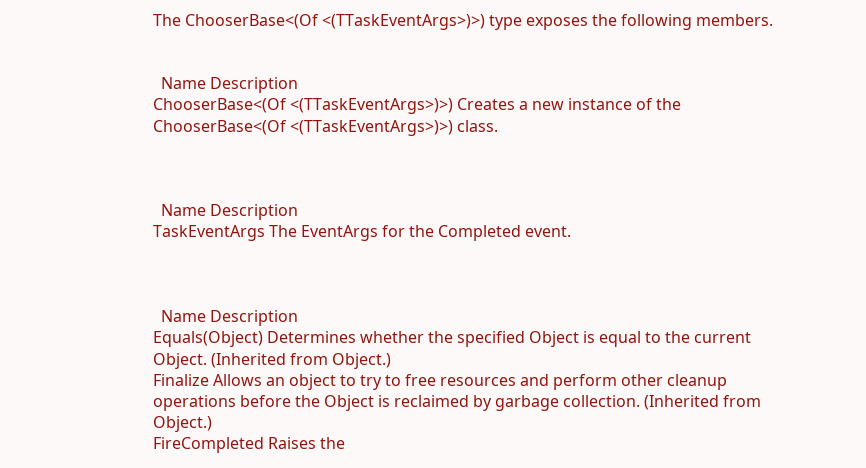The ChooserBase<(Of <(TTaskEventArgs>)>) type exposes the following members.


  Name Description
ChooserBase<(Of <(TTaskEventArgs>)>) Creates a new instance of the ChooserBase<(Of <(TTaskEventArgs>)>) class.



  Name Description
TaskEventArgs The EventArgs for the Completed event.



  Name Description
Equals(Object) Determines whether the specified Object is equal to the current Object. (Inherited from Object.)
Finalize Allows an object to try to free resources and perform other cleanup operations before the Object is reclaimed by garbage collection. (Inherited from Object.)
FireCompleted Raises the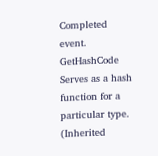Completed event.
GetHashCode Serves as a hash function for a particular type. (Inherited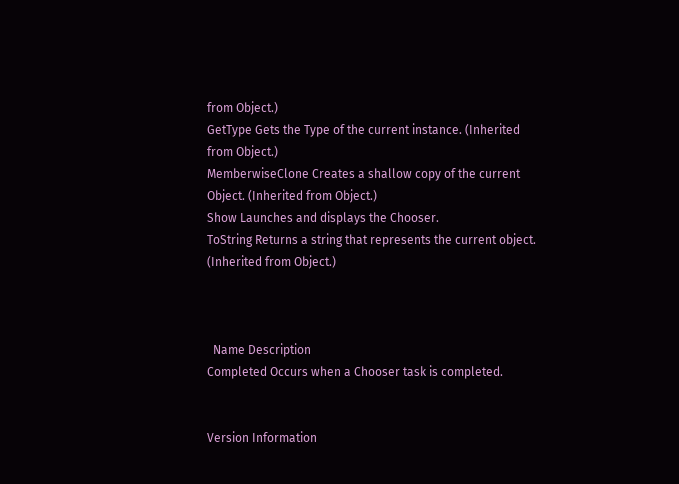from Object.)
GetType Gets the Type of the current instance. (Inherited from Object.)
MemberwiseClone Creates a shallow copy of the current Object. (Inherited from Object.)
Show Launches and displays the Chooser.
ToString Returns a string that represents the current object. (Inherited from Object.)



  Name Description
Completed Occurs when a Chooser task is completed.


Version Information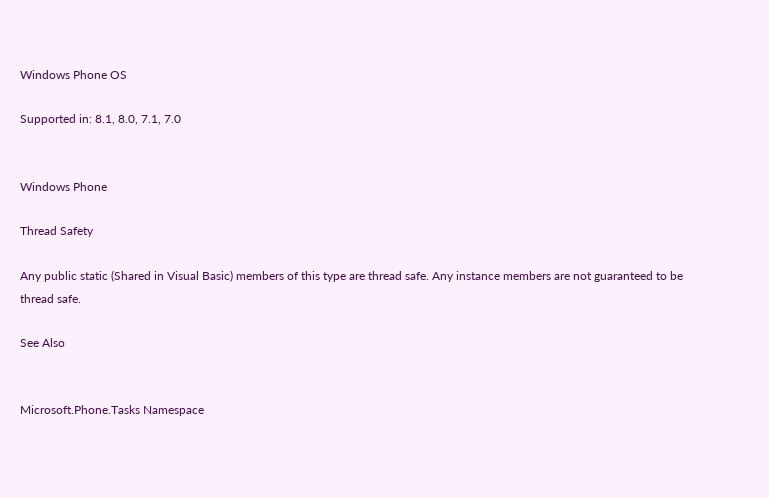Windows Phone OS

Supported in: 8.1, 8.0, 7.1, 7.0


Windows Phone

Thread Safety

Any public static (Shared in Visual Basic) members of this type are thread safe. Any instance members are not guaranteed to be thread safe.

See Also


Microsoft.Phone.Tasks Namespace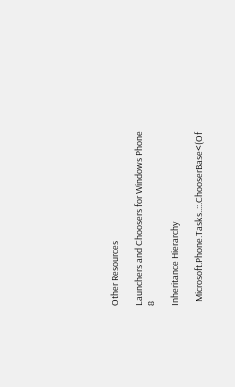Other Resources

Launchers and Choosers for Windows Phone 8

Inheritance Hierarchy

  Microsoft.Phone.Tasks..::.ChooserBase<(Of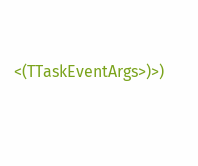<(TTaskEventArgs>)>)